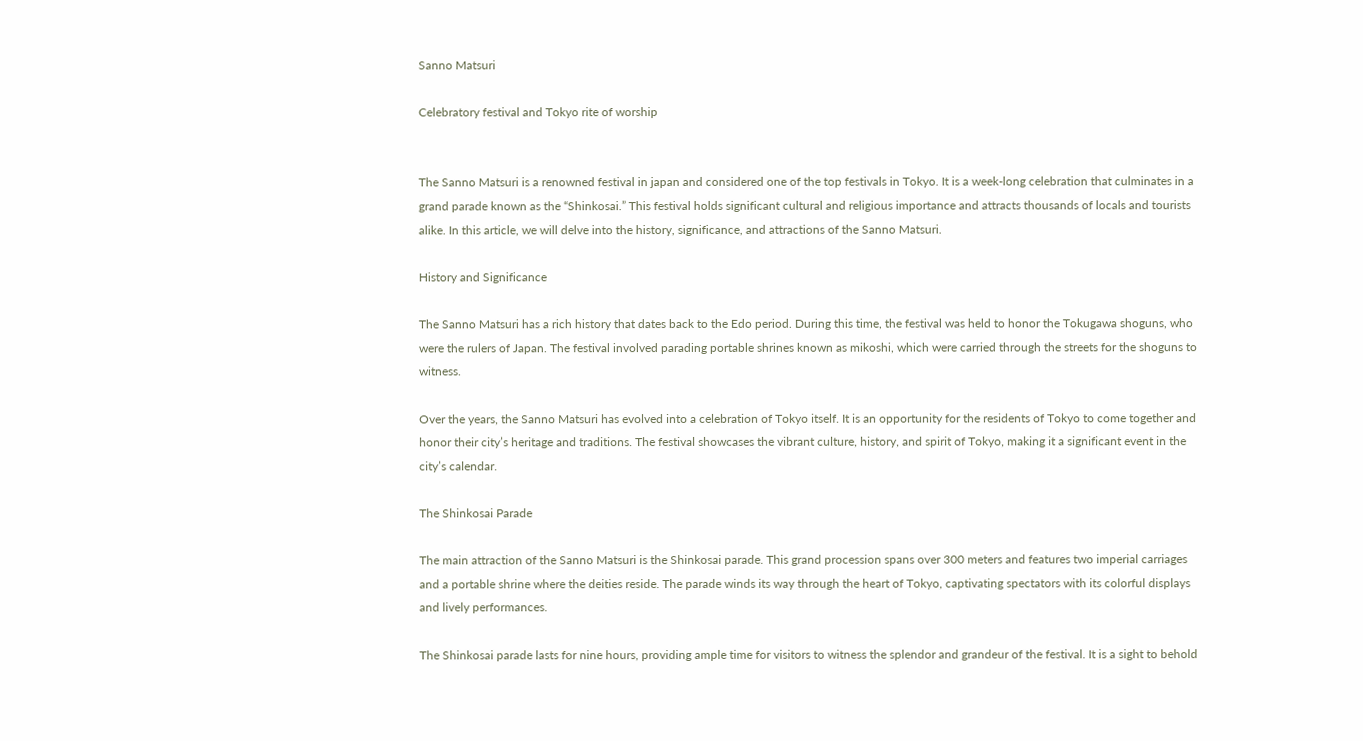Sanno Matsuri

Celebratory festival and Tokyo rite of worship


The Sanno Matsuri is a renowned festival in japan and considered one of the top festivals in Tokyo. It is a week-long celebration that culminates in a grand parade known as the “Shinkosai.” This festival holds significant cultural and religious importance and attracts thousands of locals and tourists alike. In this article, we will delve into the history, significance, and attractions of the Sanno Matsuri.

History and Significance

The Sanno Matsuri has a rich history that dates back to the Edo period. During this time, the festival was held to honor the Tokugawa shoguns, who were the rulers of Japan. The festival involved parading portable shrines known as mikoshi, which were carried through the streets for the shoguns to witness.

Over the years, the Sanno Matsuri has evolved into a celebration of Tokyo itself. It is an opportunity for the residents of Tokyo to come together and honor their city’s heritage and traditions. The festival showcases the vibrant culture, history, and spirit of Tokyo, making it a significant event in the city’s calendar.

The Shinkosai Parade

The main attraction of the Sanno Matsuri is the Shinkosai parade. This grand procession spans over 300 meters and features two imperial carriages and a portable shrine where the deities reside. The parade winds its way through the heart of Tokyo, captivating spectators with its colorful displays and lively performances.

The Shinkosai parade lasts for nine hours, providing ample time for visitors to witness the splendor and grandeur of the festival. It is a sight to behold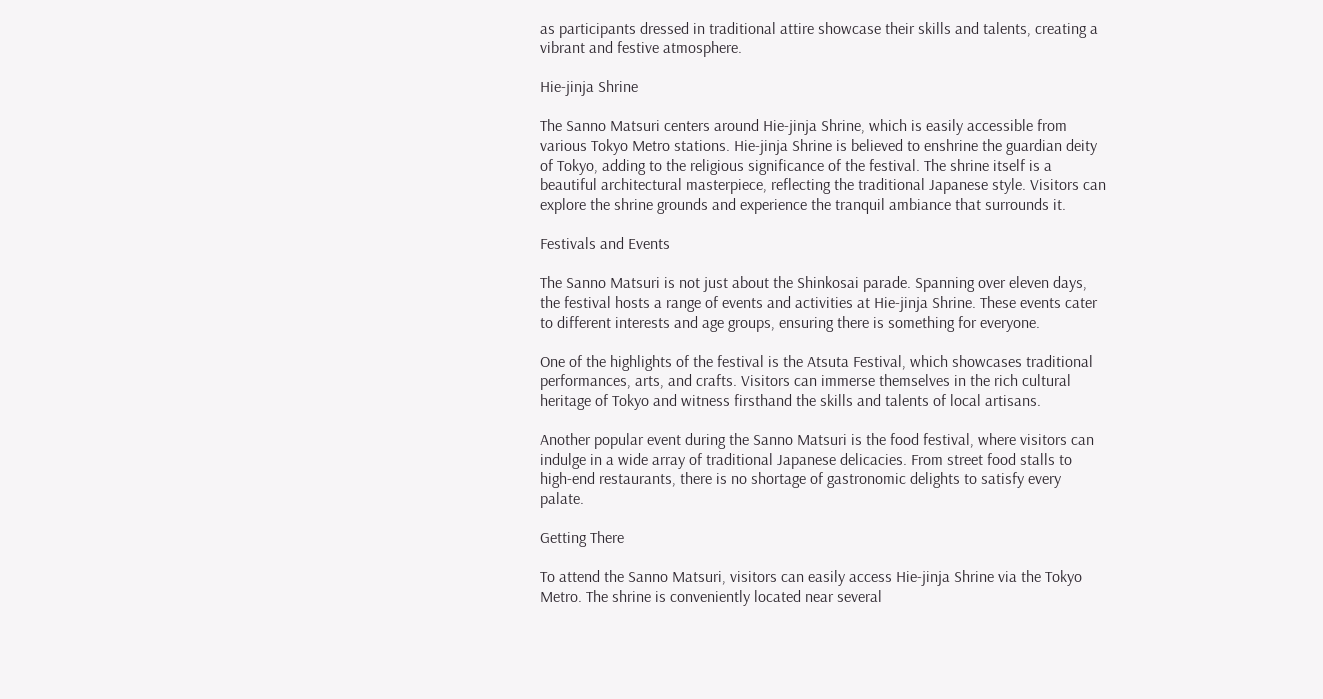as participants dressed in traditional attire showcase their skills and talents, creating a vibrant and festive atmosphere.

Hie-jinja Shrine

The Sanno Matsuri centers around Hie-jinja Shrine, which is easily accessible from various Tokyo Metro stations. Hie-jinja Shrine is believed to enshrine the guardian deity of Tokyo, adding to the religious significance of the festival. The shrine itself is a beautiful architectural masterpiece, reflecting the traditional Japanese style. Visitors can explore the shrine grounds and experience the tranquil ambiance that surrounds it.

Festivals and Events

The Sanno Matsuri is not just about the Shinkosai parade. Spanning over eleven days, the festival hosts a range of events and activities at Hie-jinja Shrine. These events cater to different interests and age groups, ensuring there is something for everyone.

One of the highlights of the festival is the Atsuta Festival, which showcases traditional performances, arts, and crafts. Visitors can immerse themselves in the rich cultural heritage of Tokyo and witness firsthand the skills and talents of local artisans.

Another popular event during the Sanno Matsuri is the food festival, where visitors can indulge in a wide array of traditional Japanese delicacies. From street food stalls to high-end restaurants, there is no shortage of gastronomic delights to satisfy every palate.

Getting There

To attend the Sanno Matsuri, visitors can easily access Hie-jinja Shrine via the Tokyo Metro. The shrine is conveniently located near several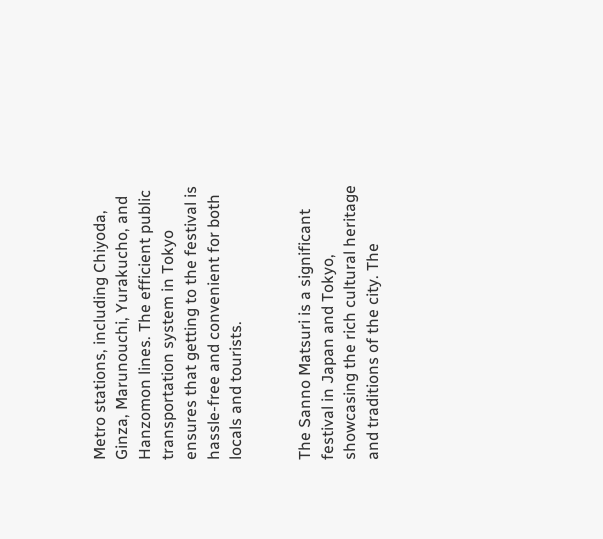Metro stations, including Chiyoda, Ginza, Marunouchi, Yurakucho, and Hanzomon lines. The efficient public transportation system in Tokyo ensures that getting to the festival is hassle-free and convenient for both locals and tourists.


The Sanno Matsuri is a significant festival in Japan and Tokyo, showcasing the rich cultural heritage and traditions of the city. The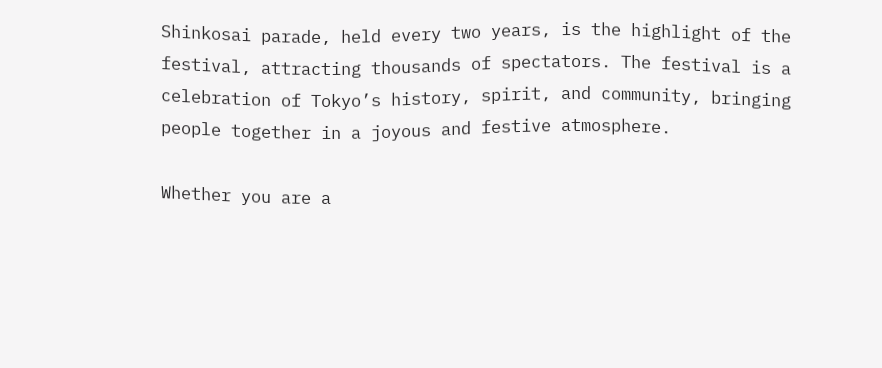Shinkosai parade, held every two years, is the highlight of the festival, attracting thousands of spectators. The festival is a celebration of Tokyo’s history, spirit, and community, bringing people together in a joyous and festive atmosphere.

Whether you are a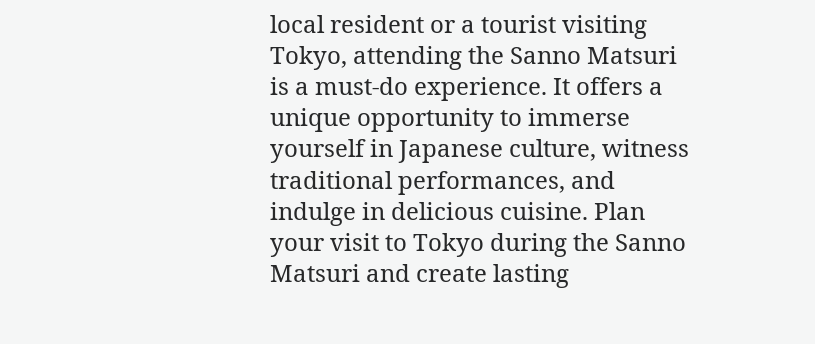local resident or a tourist visiting Tokyo, attending the Sanno Matsuri is a must-do experience. It offers a unique opportunity to immerse yourself in Japanese culture, witness traditional performances, and indulge in delicious cuisine. Plan your visit to Tokyo during the Sanno Matsuri and create lasting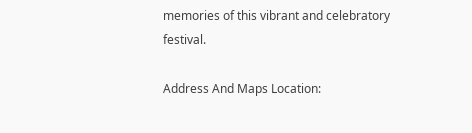memories of this vibrant and celebratory festival.

Address And Maps Location: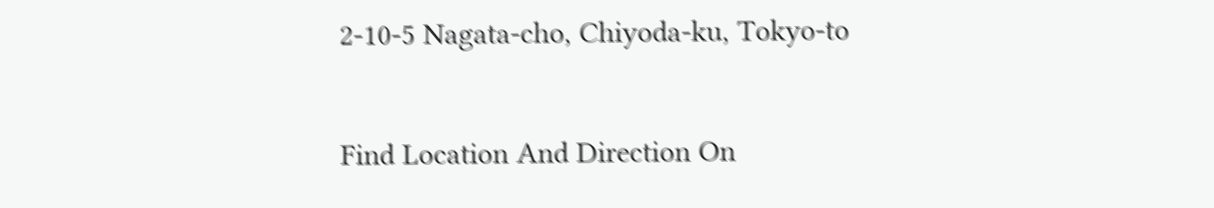2-10-5 Nagata-cho, Chiyoda-ku, Tokyo-to

Find Location And Direction On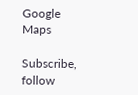Google Maps

Subscribe, follow